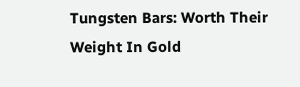Tungsten Bars: Worth Their Weight In Gold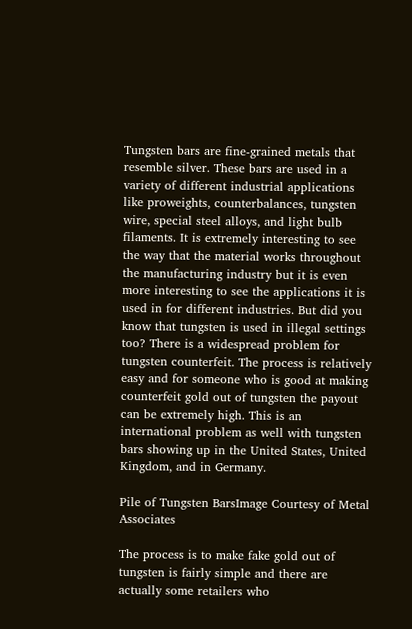Tungsten bars are fine-grained metals that resemble silver. These bars are used in a variety of different industrial applications like proweights, counterbalances, tungsten wire, special steel alloys, and light bulb filaments. It is extremely interesting to see the way that the material works throughout the manufacturing industry but it is even more interesting to see the applications it is used in for different industries. But did you know that tungsten is used in illegal settings too? There is a widespread problem for tungsten counterfeit. The process is relatively easy and for someone who is good at making counterfeit gold out of tungsten the payout can be extremely high. This is an international problem as well with tungsten bars showing up in the United States, United Kingdom, and in Germany.

Pile of Tungsten BarsImage Courtesy of Metal Associates

The process is to make fake gold out of tungsten is fairly simple and there are actually some retailers who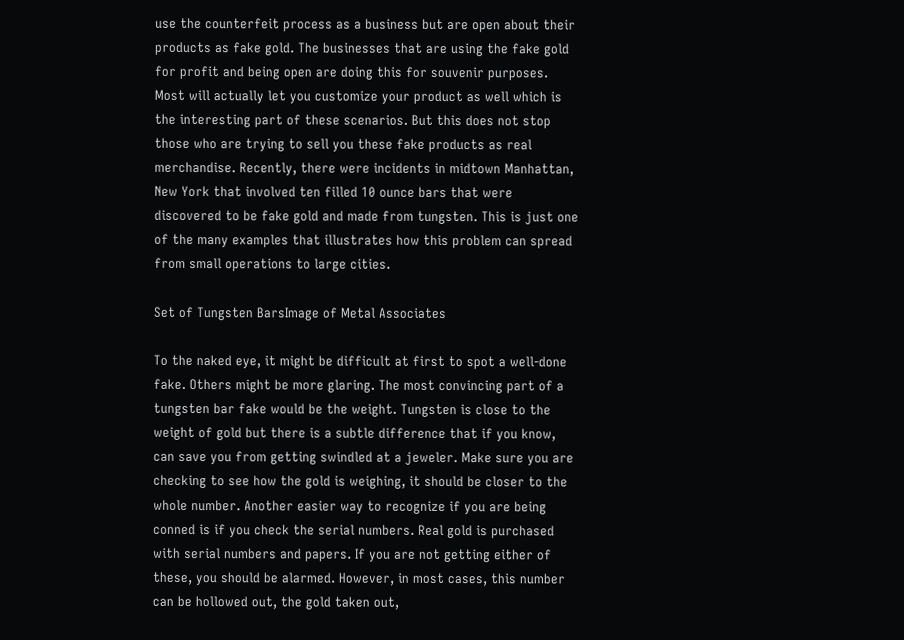use the counterfeit process as a business but are open about their products as fake gold. The businesses that are using the fake gold for profit and being open are doing this for souvenir purposes. Most will actually let you customize your product as well which is the interesting part of these scenarios. But this does not stop those who are trying to sell you these fake products as real merchandise. Recently, there were incidents in midtown Manhattan, New York that involved ten filled 10 ounce bars that were discovered to be fake gold and made from tungsten. This is just one of the many examples that illustrates how this problem can spread from small operations to large cities.

Set of Tungsten BarsImage of Metal Associates

To the naked eye, it might be difficult at first to spot a well-done fake. Others might be more glaring. The most convincing part of a tungsten bar fake would be the weight. Tungsten is close to the weight of gold but there is a subtle difference that if you know, can save you from getting swindled at a jeweler. Make sure you are checking to see how the gold is weighing, it should be closer to the whole number. Another easier way to recognize if you are being conned is if you check the serial numbers. Real gold is purchased with serial numbers and papers. If you are not getting either of these, you should be alarmed. However, in most cases, this number can be hollowed out, the gold taken out,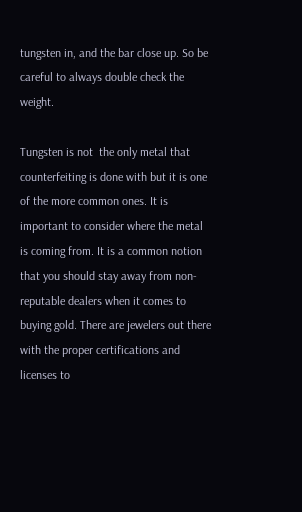tungsten in, and the bar close up. So be careful to always double check the weight.

Tungsten is not  the only metal that counterfeiting is done with but it is one of the more common ones. It is important to consider where the metal is coming from. It is a common notion that you should stay away from non-reputable dealers when it comes to buying gold. There are jewelers out there with the proper certifications and licenses to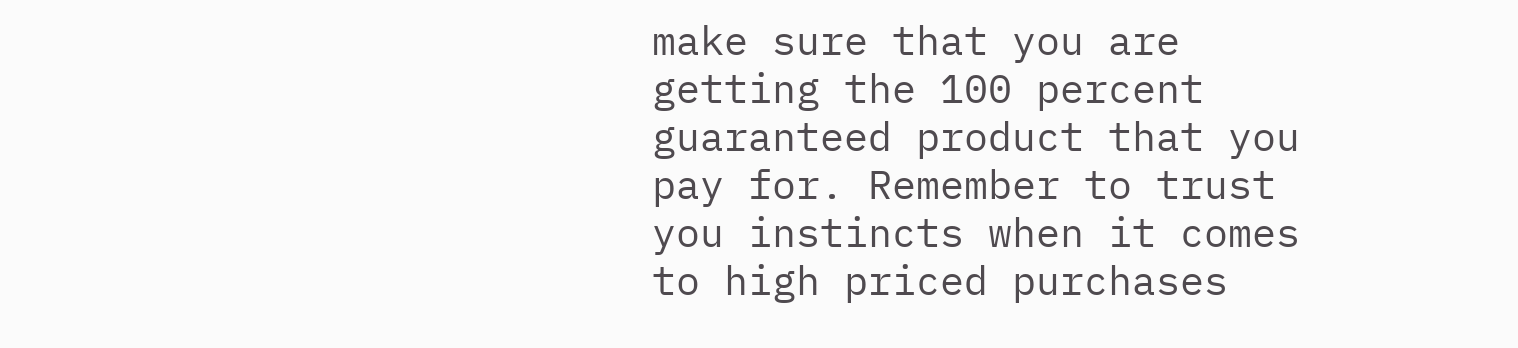make sure that you are getting the 100 percent guaranteed product that you pay for. Remember to trust you instincts when it comes to high priced purchases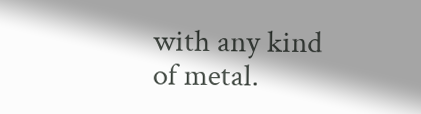with any kind of metal.